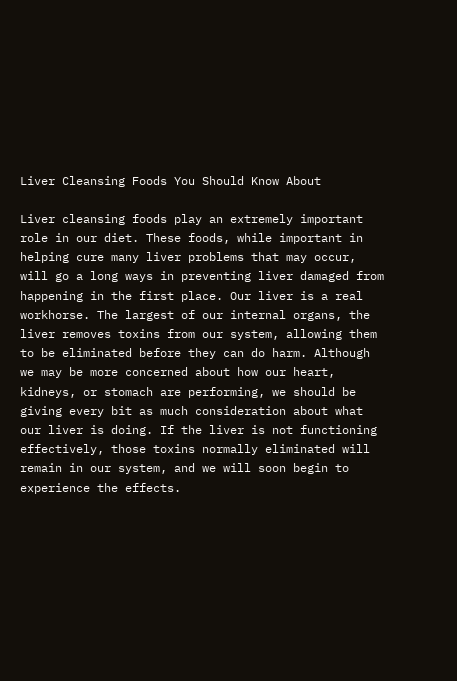Liver Cleansing Foods You Should Know About

Liver cleansing foods play an extremely important role in our diet. These foods, while important in helping cure many liver problems that may occur, will go a long ways in preventing liver damaged from happening in the first place. Our liver is a real workhorse. The largest of our internal organs, the liver removes toxins from our system, allowing them to be eliminated before they can do harm. Although we may be more concerned about how our heart, kidneys, or stomach are performing, we should be giving every bit as much consideration about what our liver is doing. If the liver is not functioning effectively, those toxins normally eliminated will remain in our system, and we will soon begin to experience the effects.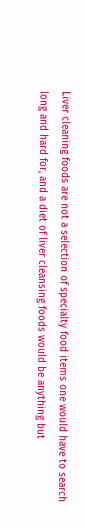Liver cleaning foods are not a selection of specialty food items one would have to search long and hard for, and a diet of liver cleansing foods would be anything but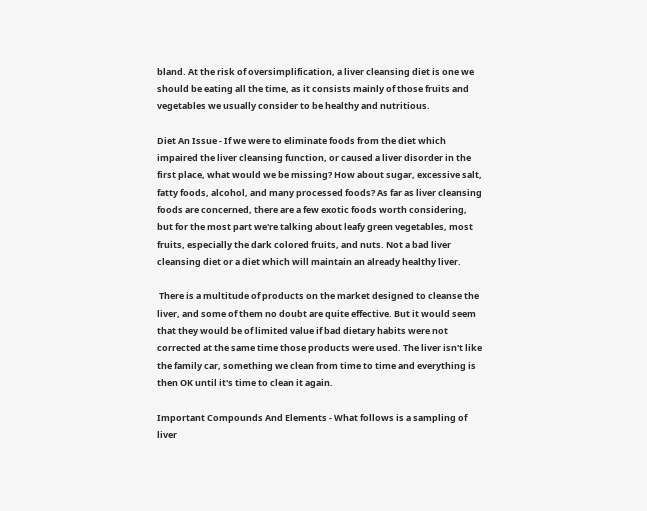bland. At the risk of oversimplification, a liver cleansing diet is one we should be eating all the time, as it consists mainly of those fruits and vegetables we usually consider to be healthy and nutritious.

Diet An Issue - If we were to eliminate foods from the diet which impaired the liver cleansing function, or caused a liver disorder in the first place, what would we be missing? How about sugar, excessive salt, fatty foods, alcohol, and many processed foods? As far as liver cleansing foods are concerned, there are a few exotic foods worth considering, but for the most part we're talking about leafy green vegetables, most fruits, especially the dark colored fruits, and nuts. Not a bad liver cleansing diet or a diet which will maintain an already healthy liver.

 There is a multitude of products on the market designed to cleanse the liver, and some of them no doubt are quite effective. But it would seem that they would be of limited value if bad dietary habits were not corrected at the same time those products were used. The liver isn't like the family car, something we clean from time to time and everything is then OK until it's time to clean it again.

Important Compounds And Elements - What follows is a sampling of liver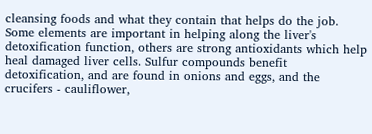cleansing foods and what they contain that helps do the job. Some elements are important in helping along the liver's detoxification function, others are strong antioxidants which help heal damaged liver cells. Sulfur compounds benefit detoxification, and are found in onions and eggs, and the crucifers - cauliflower,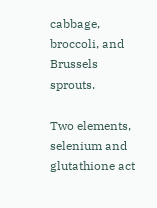cabbage, broccoli, and Brussels sprouts.

Two elements, selenium and glutathione act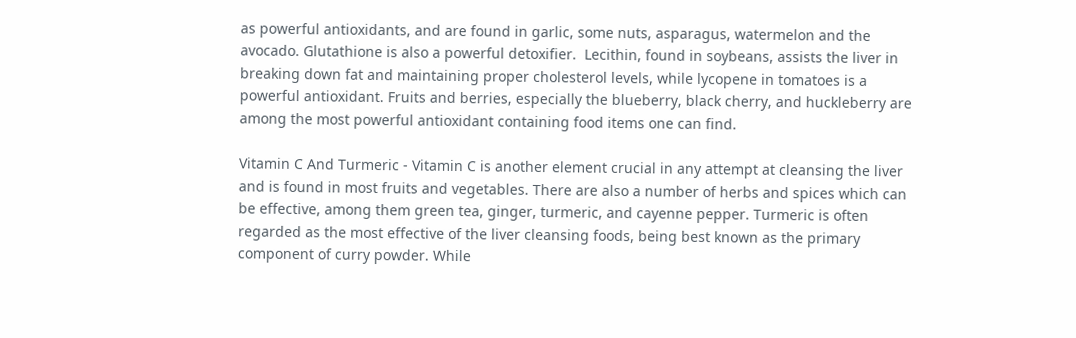as powerful antioxidants, and are found in garlic, some nuts, asparagus, watermelon and the avocado. Glutathione is also a powerful detoxifier.  Lecithin, found in soybeans, assists the liver in breaking down fat and maintaining proper cholesterol levels, while lycopene in tomatoes is a powerful antioxidant. Fruits and berries, especially the blueberry, black cherry, and huckleberry are among the most powerful antioxidant containing food items one can find.

Vitamin C And Turmeric - Vitamin C is another element crucial in any attempt at cleansing the liver and is found in most fruits and vegetables. There are also a number of herbs and spices which can be effective, among them green tea, ginger, turmeric, and cayenne pepper. Turmeric is often regarded as the most effective of the liver cleansing foods, being best known as the primary component of curry powder. While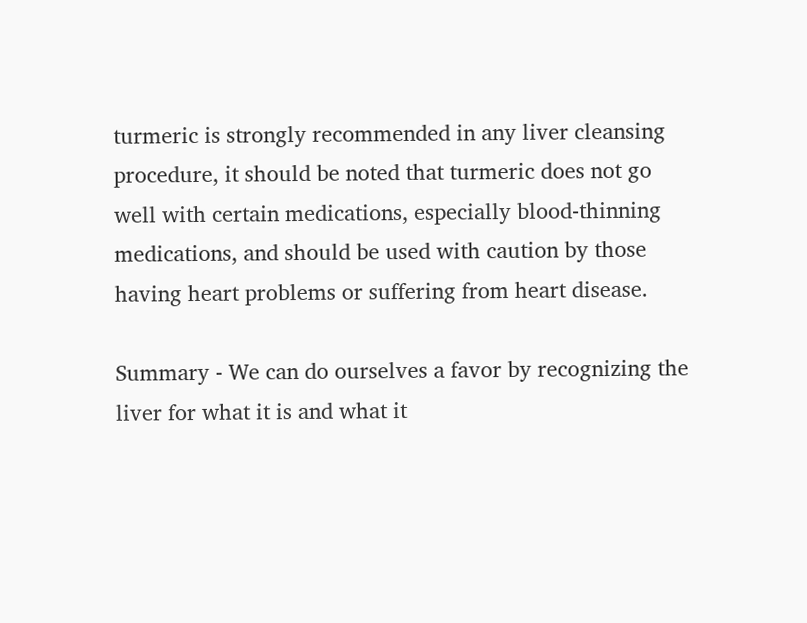turmeric is strongly recommended in any liver cleansing procedure, it should be noted that turmeric does not go well with certain medications, especially blood-thinning medications, and should be used with caution by those having heart problems or suffering from heart disease.

Summary - We can do ourselves a favor by recognizing the liver for what it is and what it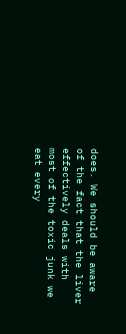does. We should be aware of the fact that the liver effectively deals with most of the toxic junk we eat every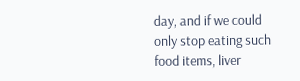day, and if we could only stop eating such food items, liver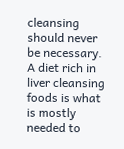cleansing should never be necessary. A diet rich in liver cleansing foods is what is mostly needed to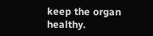keep the organ healthy.